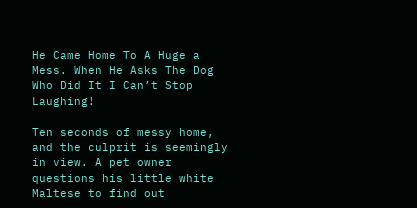He Came Home To A Huge a Mess. When He Asks The Dog Who Did It I Can’t Stop Laughing!

Ten seconds of messy home, and the culprit is seemingly in view. A pet owner questions his little white Maltese to find out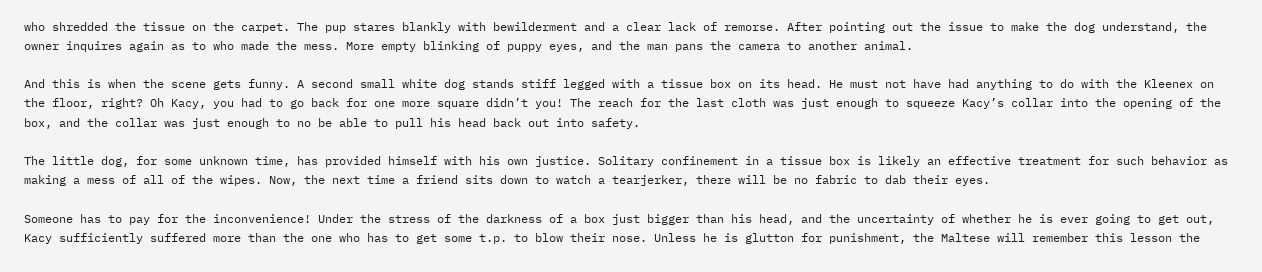who shredded the tissue on the carpet. The pup stares blankly with bewilderment and a clear lack of remorse. After pointing out the issue to make the dog understand, the owner inquires again as to who made the mess. More empty blinking of puppy eyes, and the man pans the camera to another animal.

And this is when the scene gets funny. A second small white dog stands stiff legged with a tissue box on its head. He must not have had anything to do with the Kleenex on the floor, right? Oh Kacy, you had to go back for one more square didn’t you! The reach for the last cloth was just enough to squeeze Kacy’s collar into the opening of the box, and the collar was just enough to no be able to pull his head back out into safety.

The little dog, for some unknown time, has provided himself with his own justice. Solitary confinement in a tissue box is likely an effective treatment for such behavior as making a mess of all of the wipes. Now, the next time a friend sits down to watch a tearjerker, there will be no fabric to dab their eyes.

Someone has to pay for the inconvenience! Under the stress of the darkness of a box just bigger than his head, and the uncertainty of whether he is ever going to get out, Kacy sufficiently suffered more than the one who has to get some t.p. to blow their nose. Unless he is glutton for punishment, the Maltese will remember this lesson the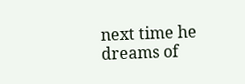next time he dreams of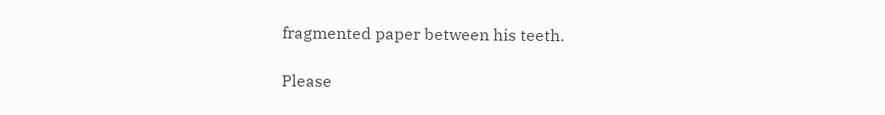fragmented paper between his teeth.

Please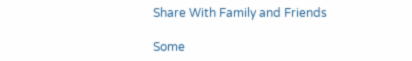Share With Family and Friends

Some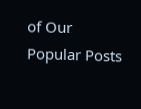of Our Popular Posts